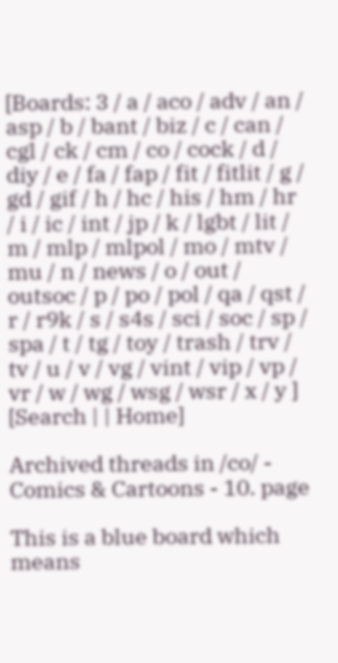[Boards: 3 / a / aco / adv / an / asp / b / bant / biz / c / can / cgl / ck / cm / co / cock / d / diy / e / fa / fap / fit / fitlit / g / gd / gif / h / hc / his / hm / hr / i / ic / int / jp / k / lgbt / lit / m / mlp / mlpol / mo / mtv / mu / n / news / o / out / outsoc / p / po / pol / qa / qst / r / r9k / s / s4s / sci / soc / sp / spa / t / tg / toy / trash / trv / tv / u / v / vg / vint / vip / vp / vr / w / wg / wsg / wsr / x / y ] [Search | | Home]

Archived threads in /co/ - Comics & Cartoons - 10. page

This is a blue board which means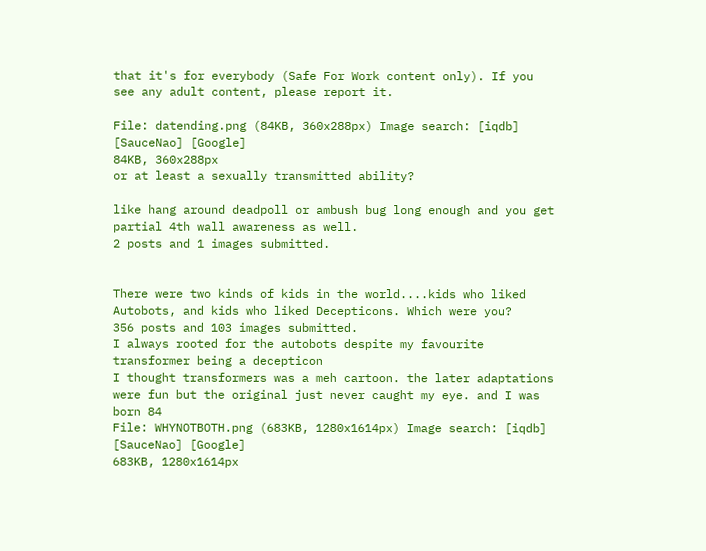that it's for everybody (Safe For Work content only). If you see any adult content, please report it.

File: datending.png (84KB, 360x288px) Image search: [iqdb] [SauceNao] [Google]
84KB, 360x288px
or at least a sexually transmitted ability?

like hang around deadpoll or ambush bug long enough and you get partial 4th wall awareness as well.
2 posts and 1 images submitted.


There were two kinds of kids in the world....kids who liked Autobots, and kids who liked Decepticons. Which were you?
356 posts and 103 images submitted.
I always rooted for the autobots despite my favourite transformer being a decepticon
I thought transformers was a meh cartoon. the later adaptations were fun but the original just never caught my eye. and I was born 84
File: WHYNOTBOTH.png (683KB, 1280x1614px) Image search: [iqdb] [SauceNao] [Google]
683KB, 1280x1614px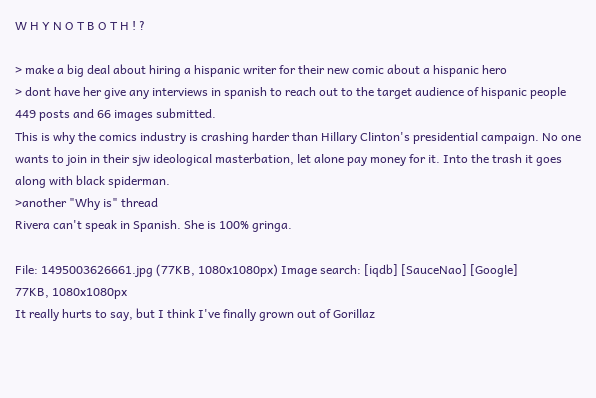W H Y N O T B O T H ! ?

> make a big deal about hiring a hispanic writer for their new comic about a hispanic hero
> dont have her give any interviews in spanish to reach out to the target audience of hispanic people
449 posts and 66 images submitted.
This is why the comics industry is crashing harder than Hillary Clinton's presidential campaign. No one wants to join in their sjw ideological masterbation, let alone pay money for it. Into the trash it goes along with black spiderman.
>another "Why is" thread
Rivera can't speak in Spanish. She is 100% gringa.

File: 1495003626661.jpg (77KB, 1080x1080px) Image search: [iqdb] [SauceNao] [Google]
77KB, 1080x1080px
It really hurts to say, but I think I've finally grown out of Gorillaz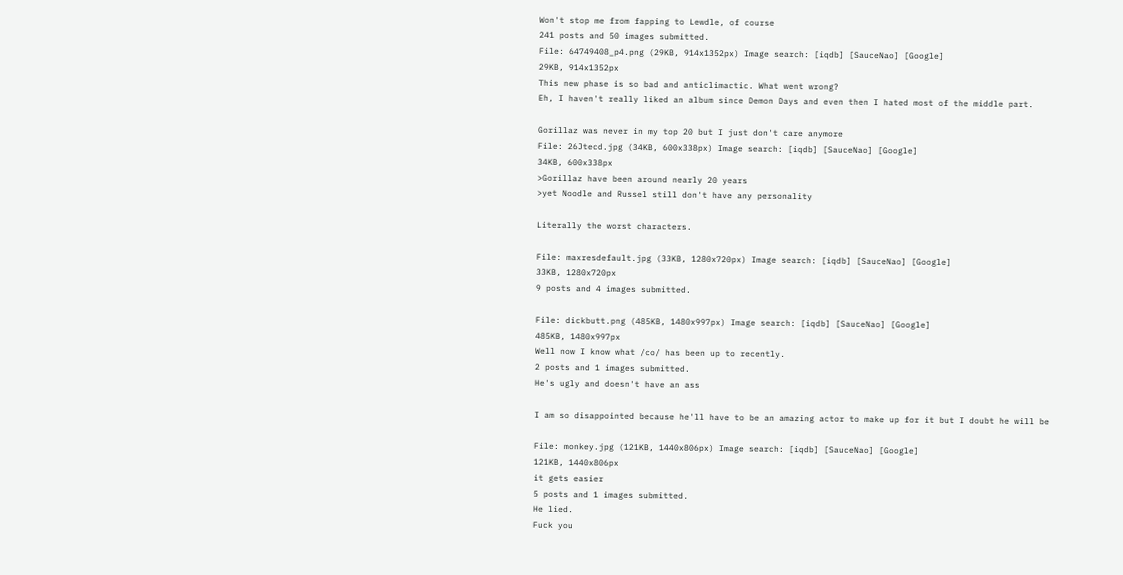Won't stop me from fapping to Lewdle, of course
241 posts and 50 images submitted.
File: 64749408_p4.png (29KB, 914x1352px) Image search: [iqdb] [SauceNao] [Google]
29KB, 914x1352px
This new phase is so bad and anticlimactic. What went wrong?
Eh, I haven't really liked an album since Demon Days and even then I hated most of the middle part.

Gorillaz was never in my top 20 but I just don't care anymore
File: 26Jtecd.jpg (34KB, 600x338px) Image search: [iqdb] [SauceNao] [Google]
34KB, 600x338px
>Gorillaz have been around nearly 20 years
>yet Noodle and Russel still don't have any personality

Literally the worst characters.

File: maxresdefault.jpg (33KB, 1280x720px) Image search: [iqdb] [SauceNao] [Google]
33KB, 1280x720px
9 posts and 4 images submitted.

File: dickbutt.png (485KB, 1480x997px) Image search: [iqdb] [SauceNao] [Google]
485KB, 1480x997px
Well now I know what /co/ has been up to recently.
2 posts and 1 images submitted.
He's ugly and doesn't have an ass

I am so disappointed because he'll have to be an amazing actor to make up for it but I doubt he will be

File: monkey.jpg (121KB, 1440x806px) Image search: [iqdb] [SauceNao] [Google]
121KB, 1440x806px
it gets easier
5 posts and 1 images submitted.
He lied.
Fuck you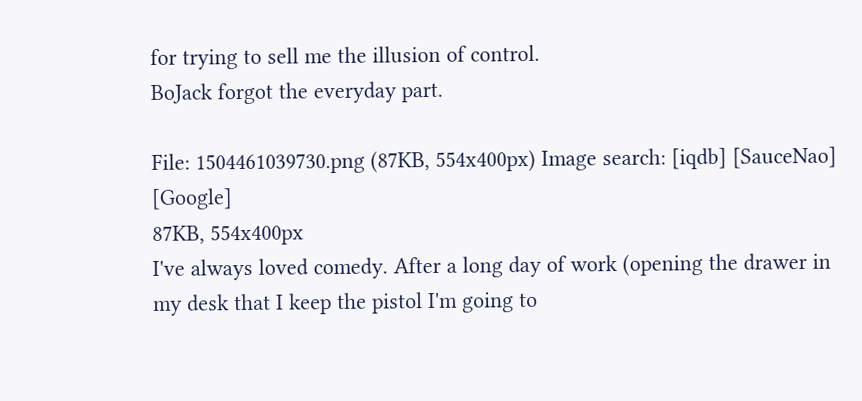for trying to sell me the illusion of control.
BoJack forgot the everyday part.

File: 1504461039730.png (87KB, 554x400px) Image search: [iqdb] [SauceNao] [Google]
87KB, 554x400px
I've always loved comedy. After a long day of work (opening the drawer in my desk that I keep the pistol I'm going to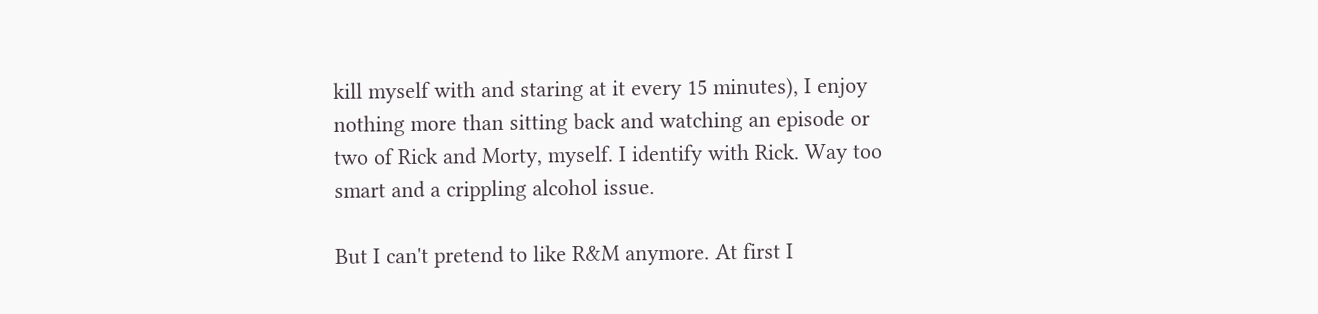kill myself with and staring at it every 15 minutes), I enjoy nothing more than sitting back and watching an episode or two of Rick and Morty, myself. I identify with Rick. Way too smart and a crippling alcohol issue.

But I can't pretend to like R&M anymore. At first I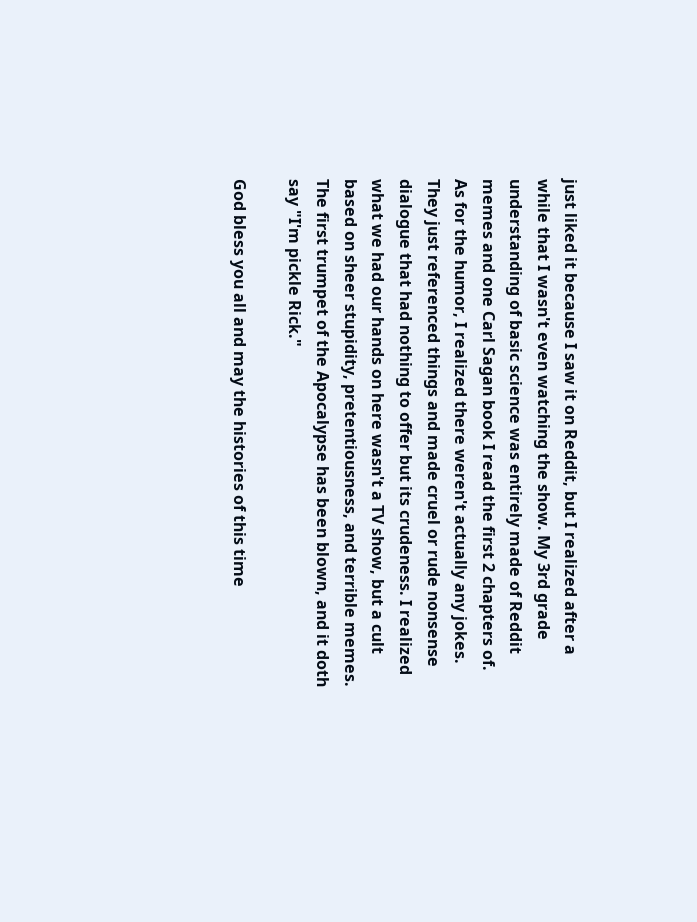just liked it because I saw it on Reddit, but I realized after a while that I wasn't even watching the show. My 3rd grade understanding of basic science was entirely made of Reddit memes and one Carl Sagan book I read the first 2 chapters of. As for the humor, I realized there weren't actually any jokes. They just referenced things and made cruel or rude nonsense dialogue that had nothing to offer but its crudeness. I realized what we had our hands on here wasn't a TV show, but a cult based on sheer stupidity, pretentiousness, and terrible memes. The first trumpet of the Apocalypse has been blown, and it doth say "I'm pickle Rick."

God bless you all and may the histories of this time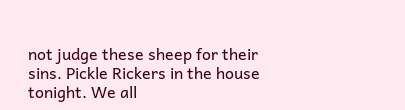not judge these sheep for their sins. Pickle Rickers in the house tonight. We all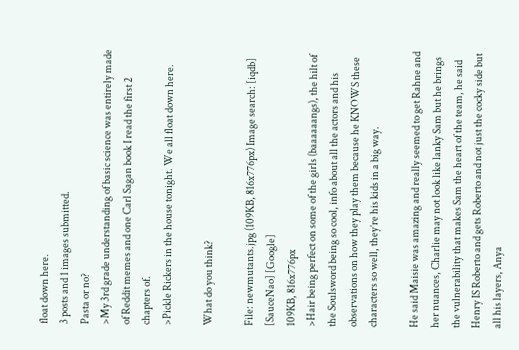float down here.
3 posts and 1 images submitted.
Pasta or no?
>My 3rd grade understanding of basic science was entirely made of Reddit memes and one Carl Sagan book I read the first 2 chapters of.
>Pickle Rickers in the house tonight. We all float down here.

What do you think?

File: newmutants.jpg (109KB, 816x776px) Image search: [iqdb] [SauceNao] [Google]
109KB, 816x776px
>Hair being perfect on some of the girls (baaaaaangs), the hilt of the Soulsword being so cool, info about all the actors and his observations on how they play them because he KNOWS these characters so well, they’re his kids in a big way.

He said Maisie was amazing and really seemed to get Rahne and her nuances, Charlie may not look like lanky Sam but he brings the vulnerability that makes Sam the heart of the team, he said Henry IS Roberto and gets Roberto and not just the cocky side but all his layers, Anya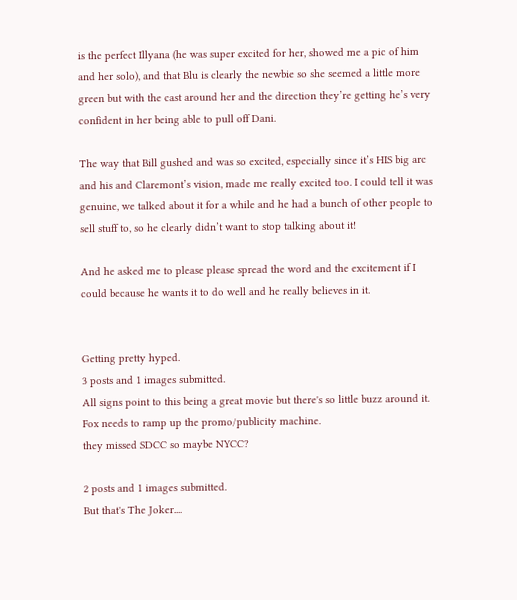is the perfect Illyana (he was super excited for her, showed me a pic of him and her solo), and that Blu is clearly the newbie so she seemed a little more green but with the cast around her and the direction they’re getting he’s very confident in her being able to pull off Dani.

The way that Bill gushed and was so excited, especially since it’s HIS big arc and his and Claremont’s vision, made me really excited too. I could tell it was genuine, we talked about it for a while and he had a bunch of other people to sell stuff to, so he clearly didn’t want to stop talking about it!

And he asked me to please please spread the word and the excitement if I could because he wants it to do well and he really believes in it.


Getting pretty hyped.
3 posts and 1 images submitted.
All signs point to this being a great movie but there's so little buzz around it. Fox needs to ramp up the promo/publicity machine.
they missed SDCC so maybe NYCC?

2 posts and 1 images submitted.
But that's The Joker....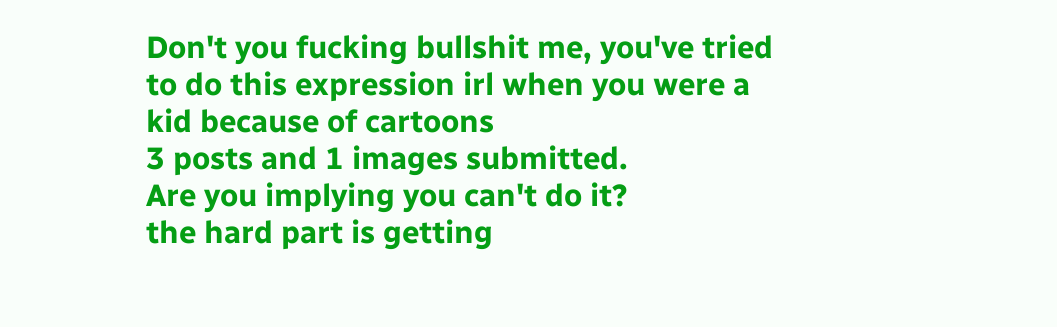Don't you fucking bullshit me, you've tried to do this expression irl when you were a kid because of cartoons
3 posts and 1 images submitted.
Are you implying you can't do it?
the hard part is getting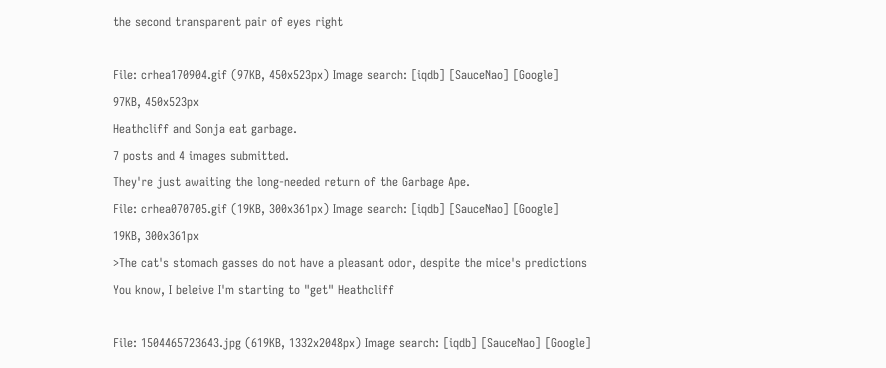the second transparent pair of eyes right

File: crhea170904.gif (97KB, 450x523px) Image search: [iqdb] [SauceNao] [Google]
97KB, 450x523px
Heathcliff and Sonja eat garbage.
7 posts and 4 images submitted.
They're just awaiting the long-needed return of the Garbage Ape.
File: crhea070705.gif (19KB, 300x361px) Image search: [iqdb] [SauceNao] [Google]
19KB, 300x361px
>The cat's stomach gasses do not have a pleasant odor, despite the mice's predictions
You know, I beleive I'm starting to "get" Heathcliff

File: 1504465723643.jpg (619KB, 1332x2048px) Image search: [iqdb] [SauceNao] [Google]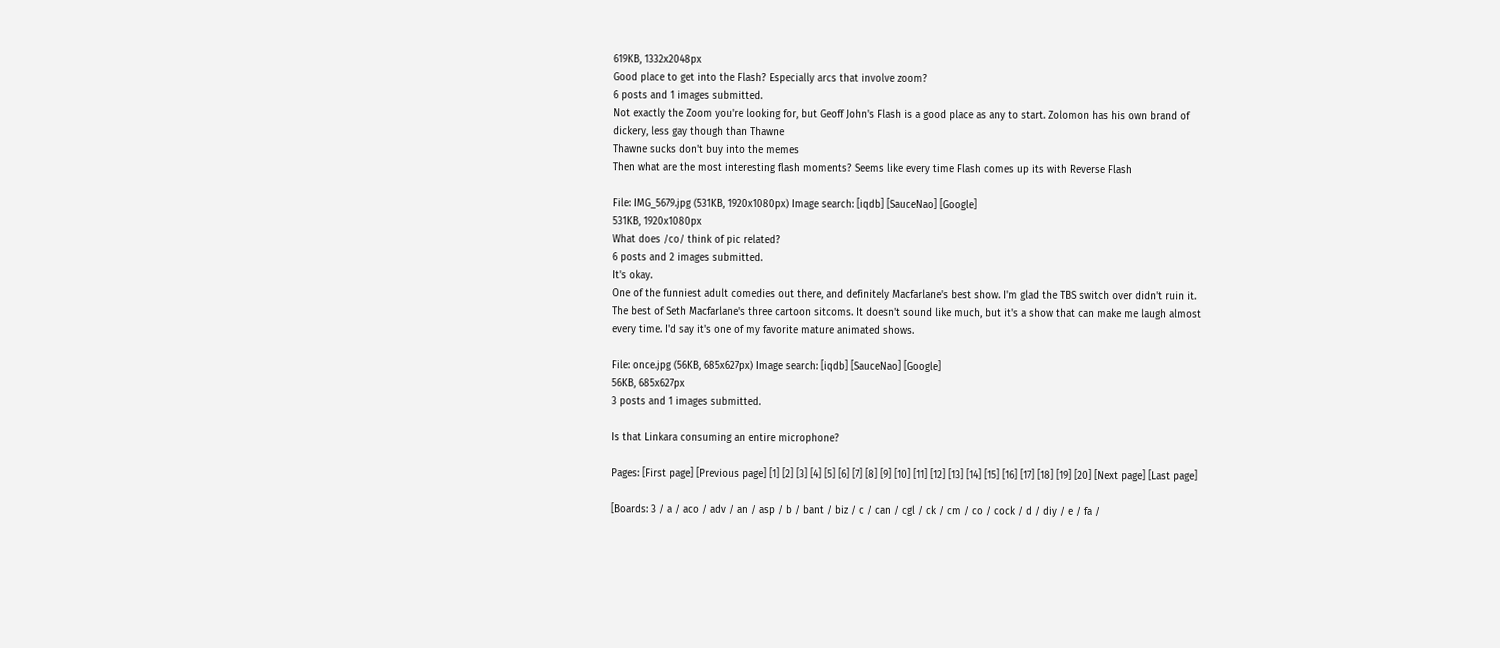619KB, 1332x2048px
Good place to get into the Flash? Especially arcs that involve zoom?
6 posts and 1 images submitted.
Not exactly the Zoom you're looking for, but Geoff John's Flash is a good place as any to start. Zolomon has his own brand of dickery, less gay though than Thawne
Thawne sucks don't buy into the memes
Then what are the most interesting flash moments? Seems like every time Flash comes up its with Reverse Flash

File: IMG_5679.jpg (531KB, 1920x1080px) Image search: [iqdb] [SauceNao] [Google]
531KB, 1920x1080px
What does /co/ think of pic related?
6 posts and 2 images submitted.
It's okay.
One of the funniest adult comedies out there, and definitely Macfarlane's best show. I'm glad the TBS switch over didn't ruin it.
The best of Seth Macfarlane's three cartoon sitcoms. It doesn't sound like much, but it's a show that can make me laugh almost every time. I'd say it's one of my favorite mature animated shows.

File: once.jpg (56KB, 685x627px) Image search: [iqdb] [SauceNao] [Google]
56KB, 685x627px
3 posts and 1 images submitted.

Is that Linkara consuming an entire microphone?

Pages: [First page] [Previous page] [1] [2] [3] [4] [5] [6] [7] [8] [9] [10] [11] [12] [13] [14] [15] [16] [17] [18] [19] [20] [Next page] [Last page]

[Boards: 3 / a / aco / adv / an / asp / b / bant / biz / c / can / cgl / ck / cm / co / cock / d / diy / e / fa /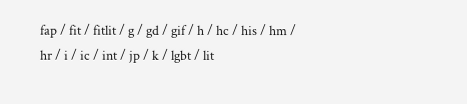fap / fit / fitlit / g / gd / gif / h / hc / his / hm / hr / i / ic / int / jp / k / lgbt / lit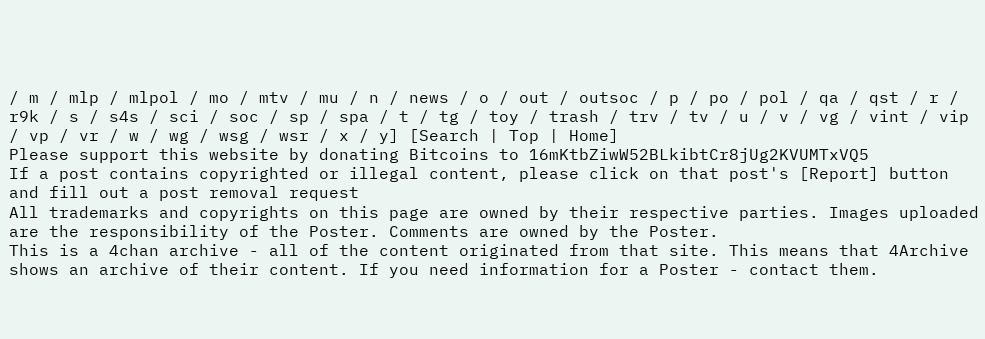/ m / mlp / mlpol / mo / mtv / mu / n / news / o / out / outsoc / p / po / pol / qa / qst / r / r9k / s / s4s / sci / soc / sp / spa / t / tg / toy / trash / trv / tv / u / v / vg / vint / vip / vp / vr / w / wg / wsg / wsr / x / y] [Search | Top | Home]
Please support this website by donating Bitcoins to 16mKtbZiwW52BLkibtCr8jUg2KVUMTxVQ5
If a post contains copyrighted or illegal content, please click on that post's [Report] button and fill out a post removal request
All trademarks and copyrights on this page are owned by their respective parties. Images uploaded are the responsibility of the Poster. Comments are owned by the Poster.
This is a 4chan archive - all of the content originated from that site. This means that 4Archive shows an archive of their content. If you need information for a Poster - contact them.